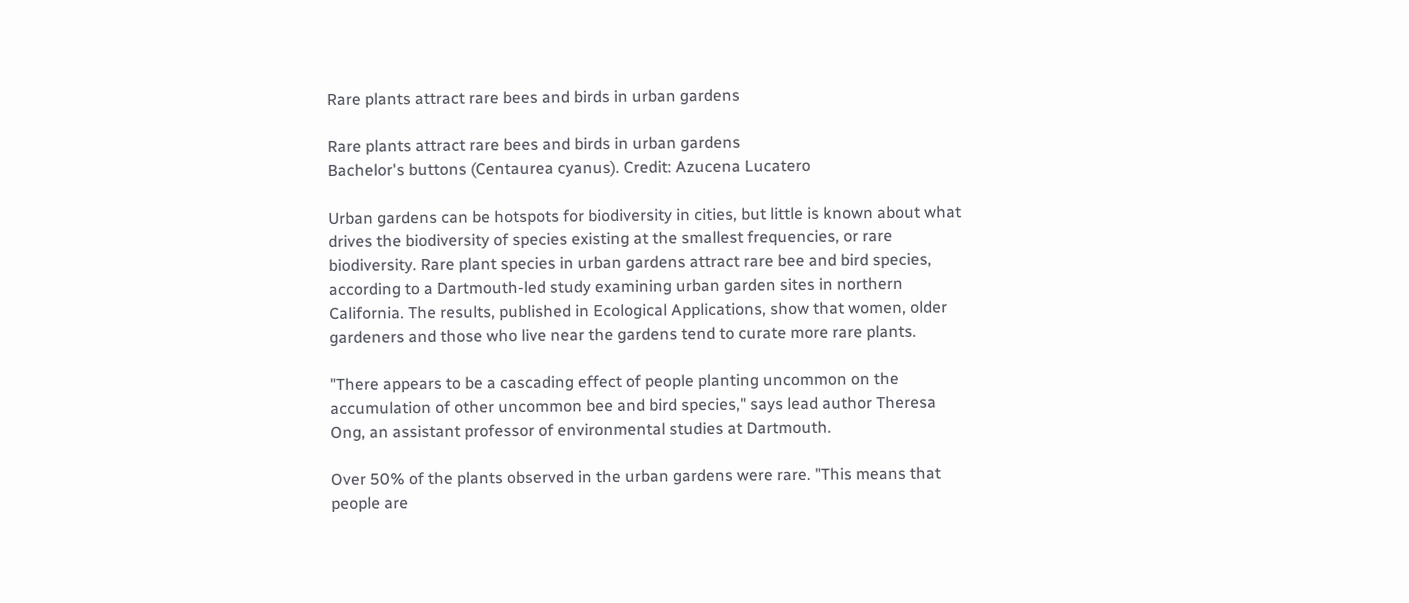Rare plants attract rare bees and birds in urban gardens

Rare plants attract rare bees and birds in urban gardens
Bachelor's buttons (Centaurea cyanus). Credit: Azucena Lucatero

Urban gardens can be hotspots for biodiversity in cities, but little is known about what drives the biodiversity of species existing at the smallest frequencies, or rare biodiversity. Rare plant species in urban gardens attract rare bee and bird species, according to a Dartmouth-led study examining urban garden sites in northern California. The results, published in Ecological Applications, show that women, older gardeners and those who live near the gardens tend to curate more rare plants.

"There appears to be a cascading effect of people planting uncommon on the accumulation of other uncommon bee and bird species," says lead author Theresa Ong, an assistant professor of environmental studies at Dartmouth.

Over 50% of the plants observed in the urban gardens were rare. "This means that people are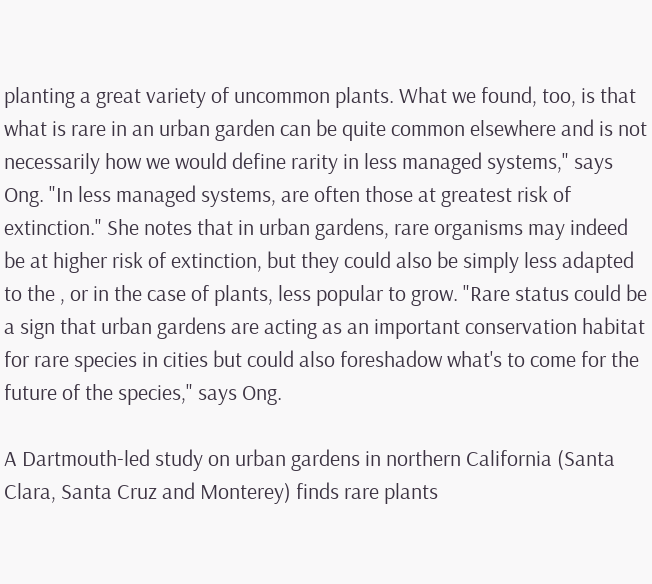planting a great variety of uncommon plants. What we found, too, is that what is rare in an urban garden can be quite common elsewhere and is not necessarily how we would define rarity in less managed systems," says Ong. "In less managed systems, are often those at greatest risk of extinction." She notes that in urban gardens, rare organisms may indeed be at higher risk of extinction, but they could also be simply less adapted to the , or in the case of plants, less popular to grow. "Rare status could be a sign that urban gardens are acting as an important conservation habitat for rare species in cities but could also foreshadow what's to come for the future of the species," says Ong.

A Dartmouth-led study on urban gardens in northern California (Santa Clara, Santa Cruz and Monterey) finds rare plants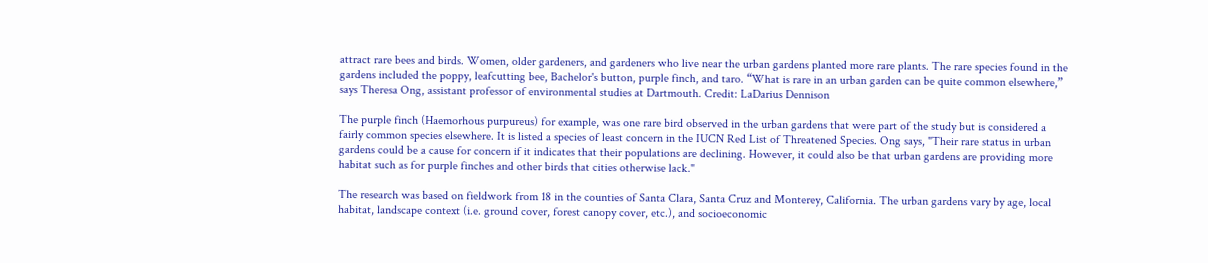attract rare bees and birds. Women, older gardeners, and gardeners who live near the urban gardens planted more rare plants. The rare species found in the gardens included the poppy, leafcutting bee, Bachelor's button, purple finch, and taro. “What is rare in an urban garden can be quite common elsewhere,” says Theresa Ong, assistant professor of environmental studies at Dartmouth. Credit: LaDarius Dennison

The purple finch (Haemorhous purpureus) for example, was one rare bird observed in the urban gardens that were part of the study but is considered a fairly common species elsewhere. It is listed a species of least concern in the IUCN Red List of Threatened Species. Ong says, "Their rare status in urban gardens could be a cause for concern if it indicates that their populations are declining. However, it could also be that urban gardens are providing more habitat such as for purple finches and other birds that cities otherwise lack."

The research was based on fieldwork from 18 in the counties of Santa Clara, Santa Cruz and Monterey, California. The urban gardens vary by age, local habitat, landscape context (i.e. ground cover, forest canopy cover, etc.), and socioeconomic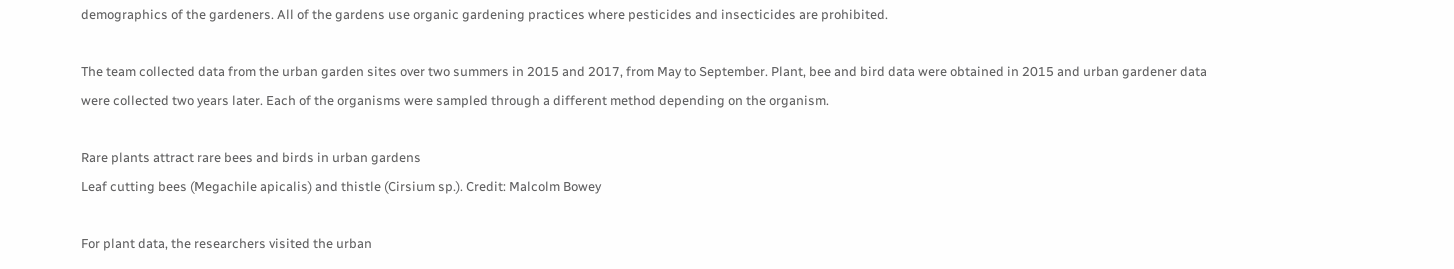demographics of the gardeners. All of the gardens use organic gardening practices where pesticides and insecticides are prohibited.

The team collected data from the urban garden sites over two summers in 2015 and 2017, from May to September. Plant, bee and bird data were obtained in 2015 and urban gardener data were collected two years later. Each of the organisms were sampled through a different method depending on the organism.

Rare plants attract rare bees and birds in urban gardens
Leaf cutting bees (Megachile apicalis) and thistle (Cirsium sp.). Credit: Malcolm Bowey

For plant data, the researchers visited the urban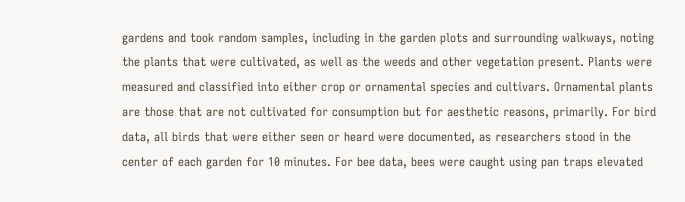gardens and took random samples, including in the garden plots and surrounding walkways, noting the plants that were cultivated, as well as the weeds and other vegetation present. Plants were measured and classified into either crop or ornamental species and cultivars. Ornamental plants are those that are not cultivated for consumption but for aesthetic reasons, primarily. For bird data, all birds that were either seen or heard were documented, as researchers stood in the center of each garden for 10 minutes. For bee data, bees were caught using pan traps elevated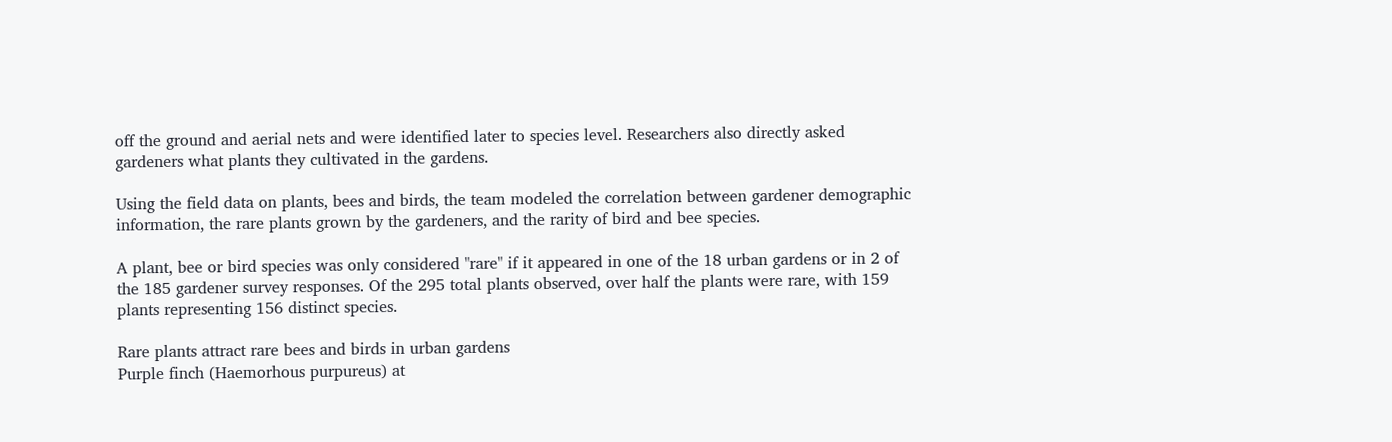off the ground and aerial nets and were identified later to species level. Researchers also directly asked gardeners what plants they cultivated in the gardens.

Using the field data on plants, bees and birds, the team modeled the correlation between gardener demographic information, the rare plants grown by the gardeners, and the rarity of bird and bee species.

A plant, bee or bird species was only considered "rare" if it appeared in one of the 18 urban gardens or in 2 of the 185 gardener survey responses. Of the 295 total plants observed, over half the plants were rare, with 159 plants representing 156 distinct species.

Rare plants attract rare bees and birds in urban gardens
Purple finch (Haemorhous purpureus) at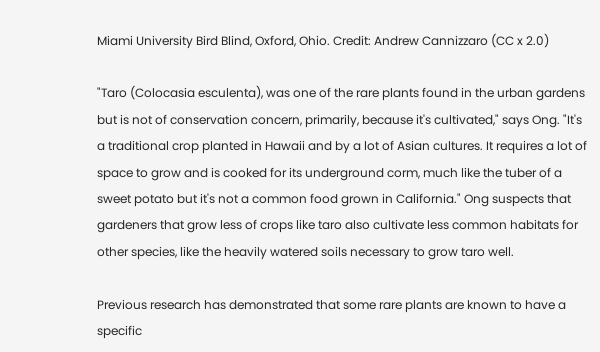Miami University Bird Blind, Oxford, Ohio. Credit: Andrew Cannizzaro (CC x 2.0)

"Taro (Colocasia esculenta), was one of the rare plants found in the urban gardens but is not of conservation concern, primarily, because it's cultivated," says Ong. "It's a traditional crop planted in Hawaii and by a lot of Asian cultures. It requires a lot of space to grow and is cooked for its underground corm, much like the tuber of a sweet potato but it's not a common food grown in California." Ong suspects that gardeners that grow less of crops like taro also cultivate less common habitats for other species, like the heavily watered soils necessary to grow taro well.

Previous research has demonstrated that some rare plants are known to have a specific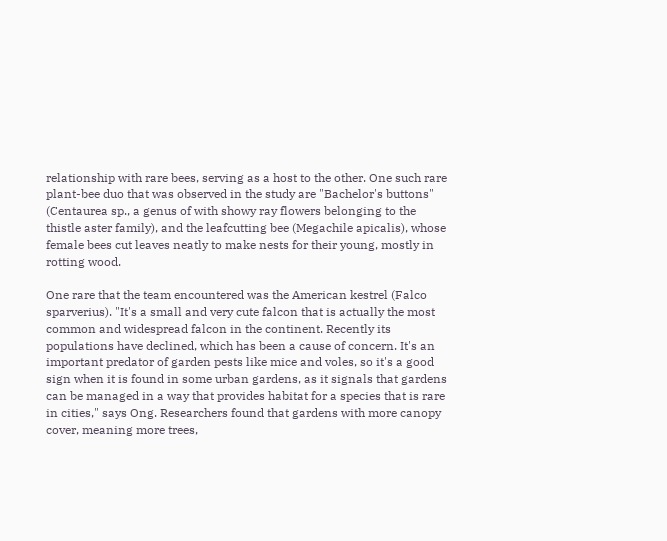relationship with rare bees, serving as a host to the other. One such rare plant-bee duo that was observed in the study are "Bachelor's buttons" (Centaurea sp., a genus of with showy ray flowers belonging to the thistle aster family), and the leafcutting bee (Megachile apicalis), whose female bees cut leaves neatly to make nests for their young, mostly in rotting wood.

One rare that the team encountered was the American kestrel (Falco sparverius). "It's a small and very cute falcon that is actually the most common and widespread falcon in the continent. Recently its populations have declined, which has been a cause of concern. It's an important predator of garden pests like mice and voles, so it's a good sign when it is found in some urban gardens, as it signals that gardens can be managed in a way that provides habitat for a species that is rare in cities," says Ong. Researchers found that gardens with more canopy cover, meaning more trees,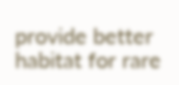provide better habitat for rare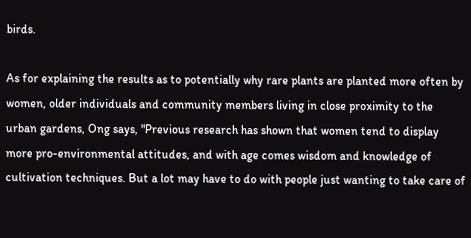birds.

As for explaining the results as to potentially why rare plants are planted more often by women, older individuals and community members living in close proximity to the urban gardens, Ong says, "Previous research has shown that women tend to display more pro-environmental attitudes, and with age comes wisdom and knowledge of cultivation techniques. But a lot may have to do with people just wanting to take care of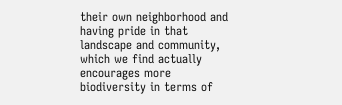their own neighborhood and having pride in that landscape and community, which we find actually encourages more biodiversity in terms of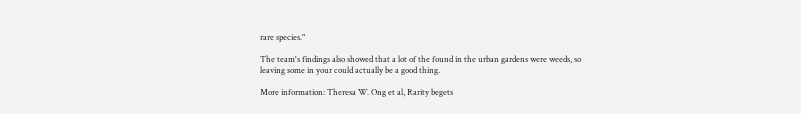rare species."

The team's findings also showed that a lot of the found in the urban gardens were weeds, so leaving some in your could actually be a good thing.

More information: Theresa W. Ong et al, Rarity begets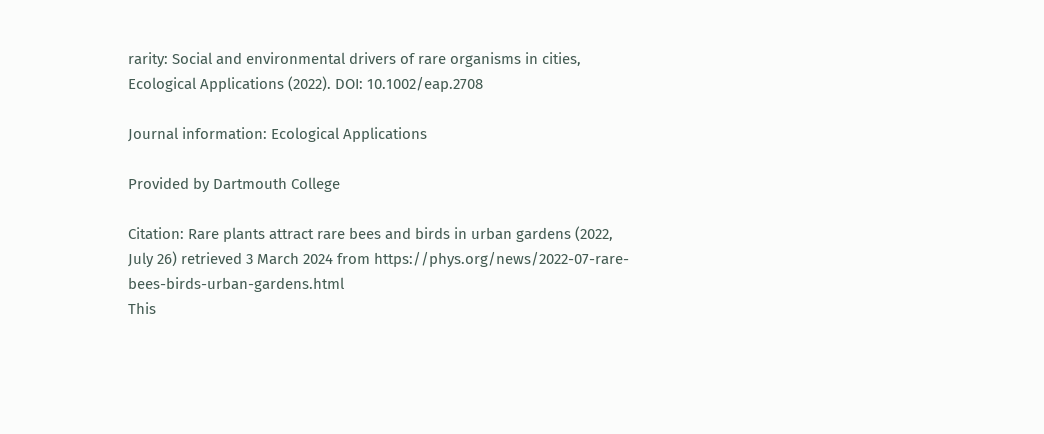rarity: Social and environmental drivers of rare organisms in cities, Ecological Applications (2022). DOI: 10.1002/eap.2708

Journal information: Ecological Applications

Provided by Dartmouth College

Citation: Rare plants attract rare bees and birds in urban gardens (2022, July 26) retrieved 3 March 2024 from https://phys.org/news/2022-07-rare-bees-birds-urban-gardens.html
This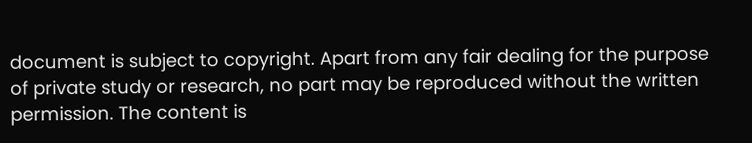document is subject to copyright. Apart from any fair dealing for the purpose of private study or research, no part may be reproduced without the written permission. The content is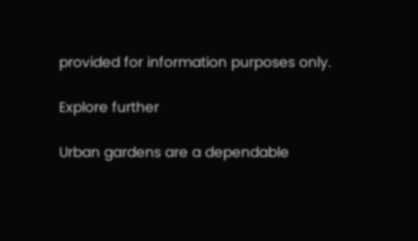provided for information purposes only.

Explore further

Urban gardens are a dependable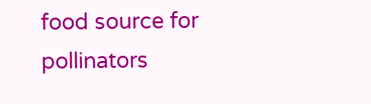food source for pollinators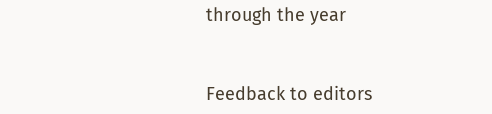through the year


Feedback to editors